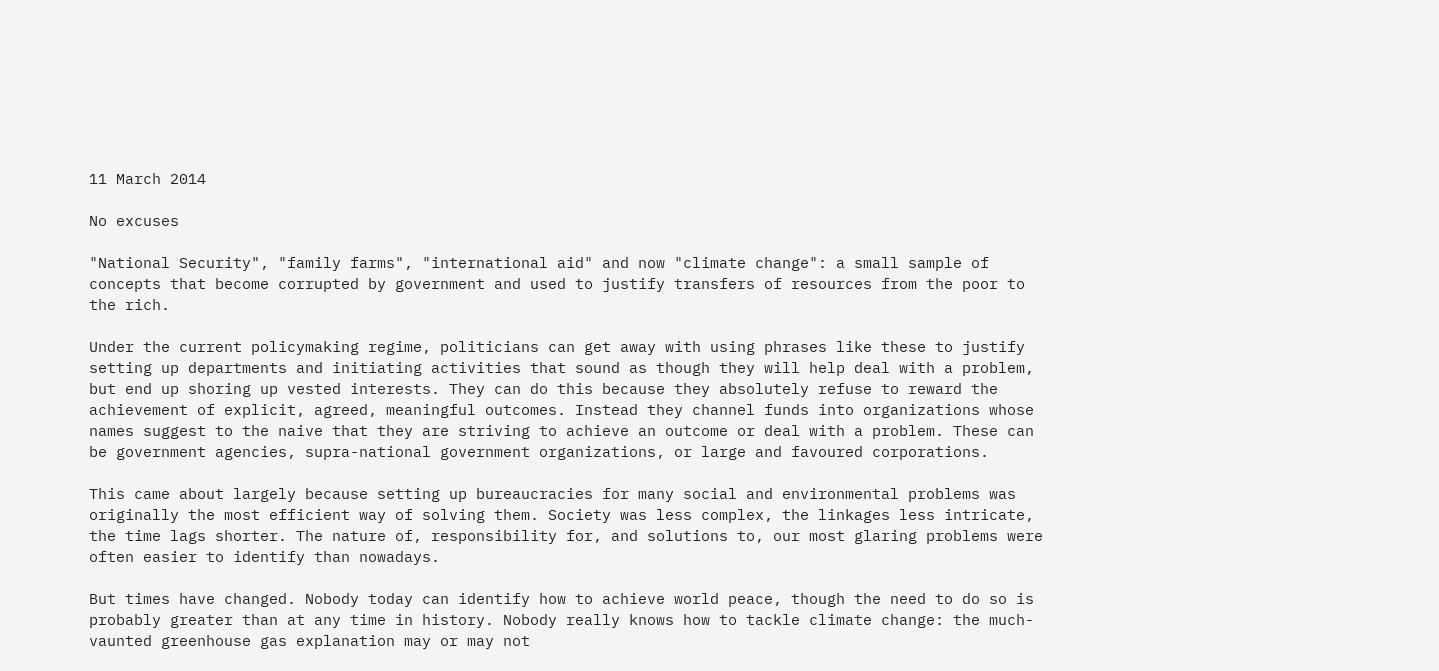11 March 2014

No excuses

"National Security", "family farms", "international aid" and now "climate change": a small sample of concepts that become corrupted by government and used to justify transfers of resources from the poor to the rich.

Under the current policymaking regime, politicians can get away with using phrases like these to justify setting up departments and initiating activities that sound as though they will help deal with a problem, but end up shoring up vested interests. They can do this because they absolutely refuse to reward the achievement of explicit, agreed, meaningful outcomes. Instead they channel funds into organizations whose names suggest to the naive that they are striving to achieve an outcome or deal with a problem. These can be government agencies, supra-national government organizations, or large and favoured corporations.

This came about largely because setting up bureaucracies for many social and environmental problems was originally the most efficient way of solving them. Society was less complex, the linkages less intricate, the time lags shorter. The nature of, responsibility for, and solutions to, our most glaring problems were often easier to identify than nowadays.

But times have changed. Nobody today can identify how to achieve world peace, though the need to do so is probably greater than at any time in history. Nobody really knows how to tackle climate change: the much-vaunted greenhouse gas explanation may or may not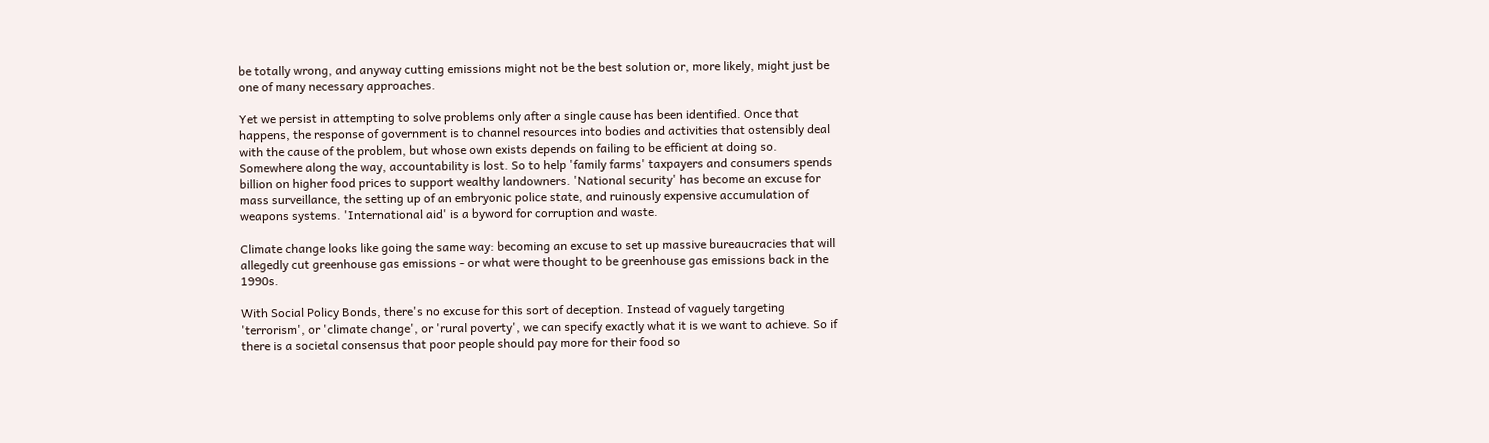be totally wrong, and anyway cutting emissions might not be the best solution or, more likely, might just be one of many necessary approaches.

Yet we persist in attempting to solve problems only after a single cause has been identified. Once that happens, the response of government is to channel resources into bodies and activities that ostensibly deal with the cause of the problem, but whose own exists depends on failing to be efficient at doing so. Somewhere along the way, accountability is lost. So to help 'family farms' taxpayers and consumers spends billion on higher food prices to support wealthy landowners. 'National security' has become an excuse for mass surveillance, the setting up of an embryonic police state, and ruinously expensive accumulation of weapons systems. 'International aid' is a byword for corruption and waste.

Climate change looks like going the same way: becoming an excuse to set up massive bureaucracies that will allegedly cut greenhouse gas emissions - or what were thought to be greenhouse gas emissions back in the 1990s.

With Social Policy Bonds, there's no excuse for this sort of deception. Instead of vaguely targeting 'terrorism', or 'climate change', or 'rural poverty', we can specify exactly what it is we want to achieve. So if there is a societal consensus that poor people should pay more for their food so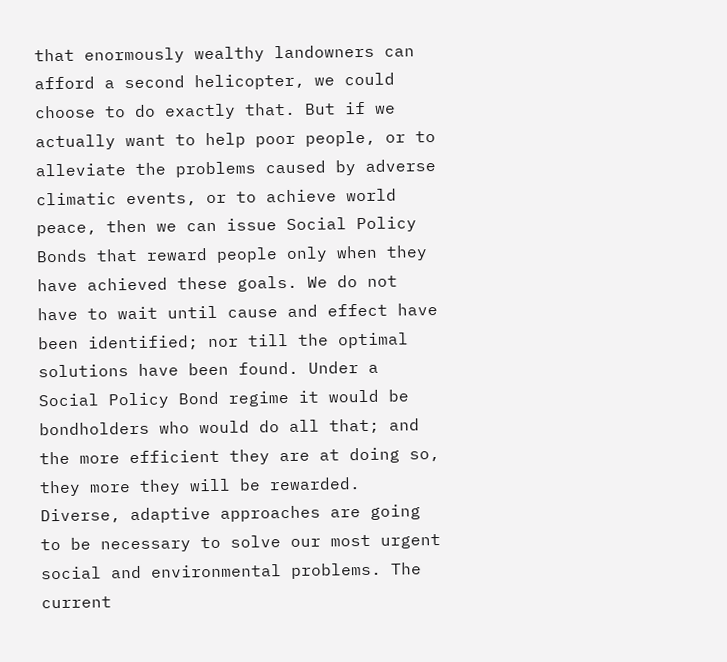that enormously wealthy landowners can afford a second helicopter, we could choose to do exactly that. But if we actually want to help poor people, or to alleviate the problems caused by adverse climatic events, or to achieve world peace, then we can issue Social Policy Bonds that reward people only when they have achieved these goals. We do not have to wait until cause and effect have been identified; nor till the optimal solutions have been found. Under a Social Policy Bond regime it would be bondholders who would do all that; and the more efficient they are at doing so, they more they will be rewarded. Diverse, adaptive approaches are going to be necessary to solve our most urgent social and environmental problems. The current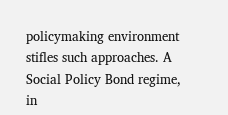policymaking environment stifles such approaches. A Social Policy Bond regime, in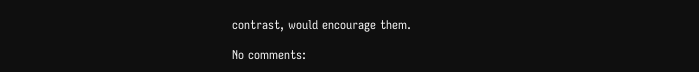contrast, would encourage them.

No comments: